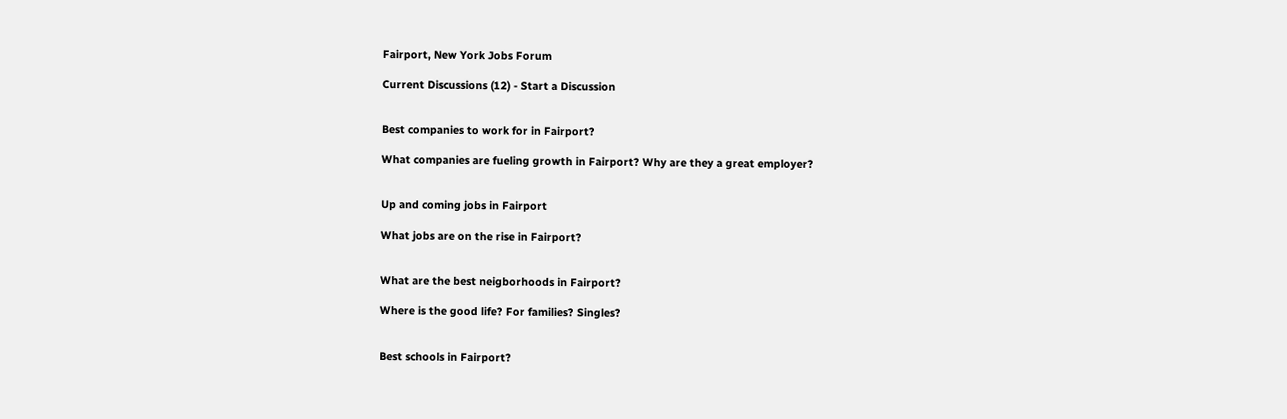Fairport, New York Jobs Forum

Current Discussions (12) - Start a Discussion


Best companies to work for in Fairport?

What companies are fueling growth in Fairport? Why are they a great employer?


Up and coming jobs in Fairport

What jobs are on the rise in Fairport?


What are the best neigborhoods in Fairport?

Where is the good life? For families? Singles?


Best schools in Fairport?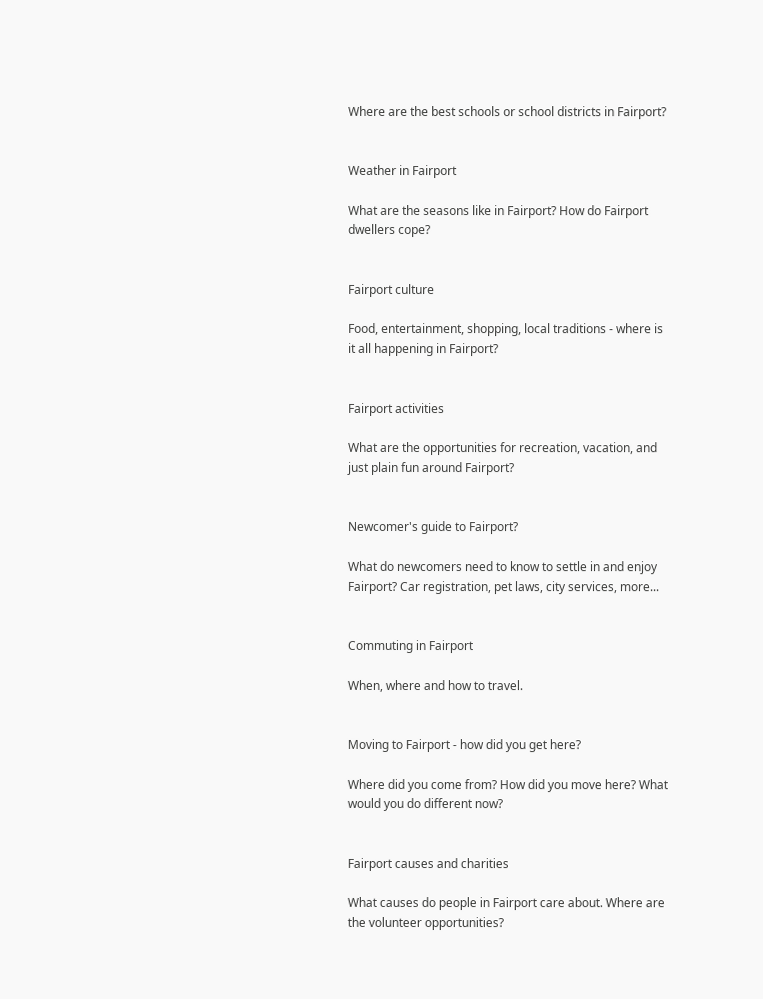Where are the best schools or school districts in Fairport?


Weather in Fairport

What are the seasons like in Fairport? How do Fairport dwellers cope?


Fairport culture

Food, entertainment, shopping, local traditions - where is it all happening in Fairport?


Fairport activities

What are the opportunities for recreation, vacation, and just plain fun around Fairport?


Newcomer's guide to Fairport?

What do newcomers need to know to settle in and enjoy Fairport? Car registration, pet laws, city services, more...


Commuting in Fairport

When, where and how to travel.


Moving to Fairport - how did you get here?

Where did you come from? How did you move here? What would you do different now?


Fairport causes and charities

What causes do people in Fairport care about. Where are the volunteer opportunities?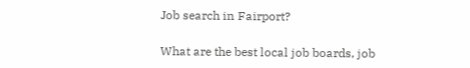Job search in Fairport?

What are the best local job boards, job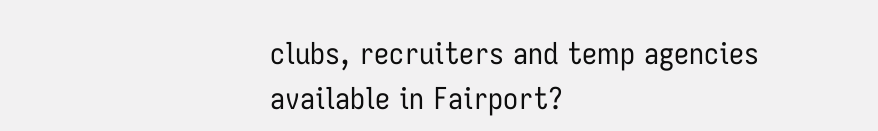clubs, recruiters and temp agencies available in Fairport?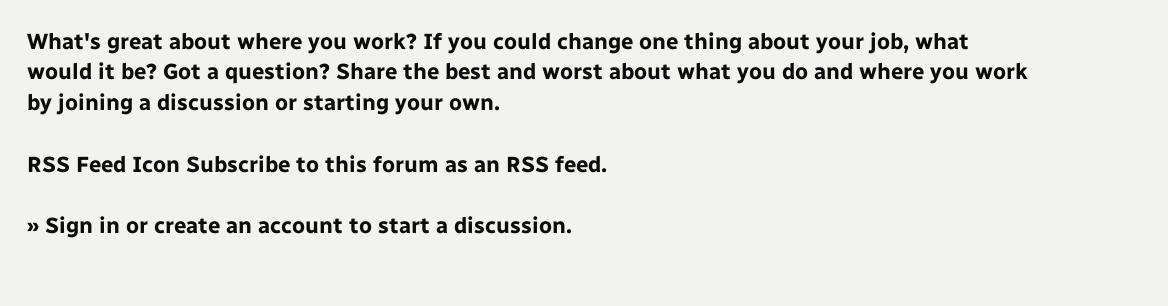What's great about where you work? If you could change one thing about your job, what would it be? Got a question? Share the best and worst about what you do and where you work by joining a discussion or starting your own.

RSS Feed Icon Subscribe to this forum as an RSS feed.

» Sign in or create an account to start a discussion.